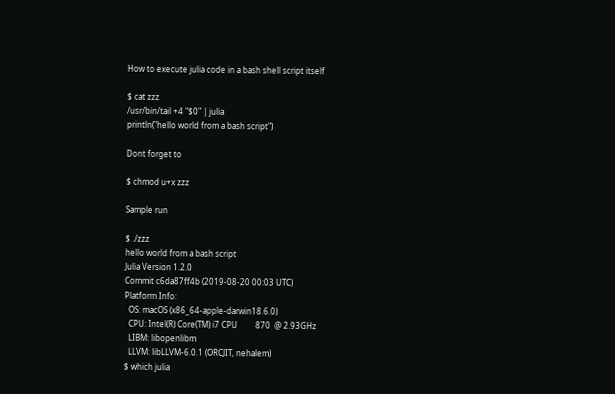How to execute julia code in a bash shell script itself

$ cat zzz
/usr/bin/tail +4 "$0" | julia
println("hello world from a bash script")

Dont forget to

$ chmod u+x zzz

Sample run

$ ./zzz
hello world from a bash script
Julia Version 1.2.0
Commit c6da87ff4b (2019-08-20 00:03 UTC)
Platform Info:
  OS: macOS (x86_64-apple-darwin18.6.0)
  CPU: Intel(R) Core(TM) i7 CPU         870  @ 2.93GHz
  LIBM: libopenlibm
  LLVM: libLLVM-6.0.1 (ORCJIT, nehalem)
$ which julia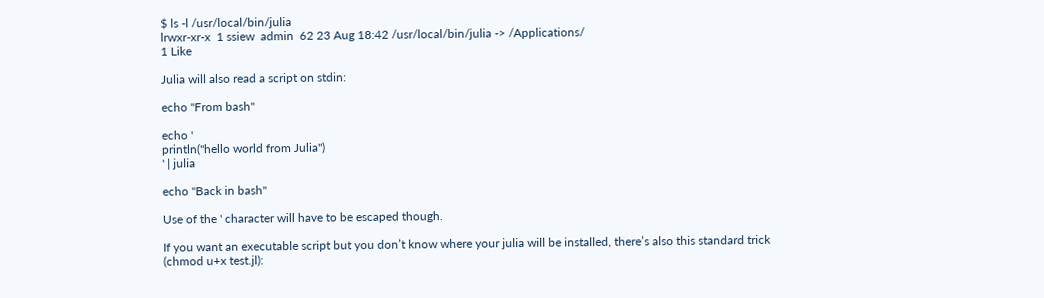$ ls -l /usr/local/bin/julia
lrwxr-xr-x  1 ssiew  admin  62 23 Aug 18:42 /usr/local/bin/julia -> /Applications/
1 Like

Julia will also read a script on stdin:

echo "From bash"

echo '
println("hello world from Julia")
' | julia

echo "Back in bash"

Use of the ' character will have to be escaped though.

If you want an executable script but you don’t know where your julia will be installed, there’s also this standard trick (chmod u+x test.jl):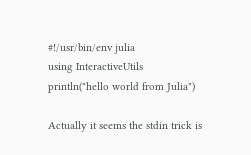#!/usr/bin/env julia
using InteractiveUtils
println("hello world from Julia")

Actually it seems the stdin trick is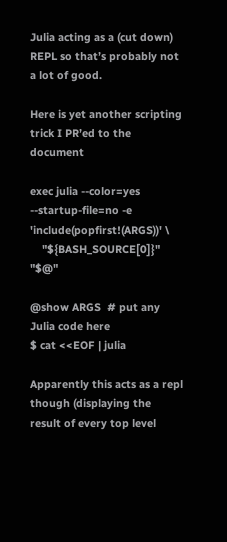Julia acting as a (cut down) REPL so that’s probably not a lot of good.

Here is yet another scripting trick I PR’ed to the document

exec julia --color=yes --startup-file=no -e 'include(popfirst!(ARGS))' \
    "${BASH_SOURCE[0]}" "$@"

@show ARGS  # put any Julia code here
$ cat <<EOF | julia

Apparently this acts as a repl though (displaying the result of every top level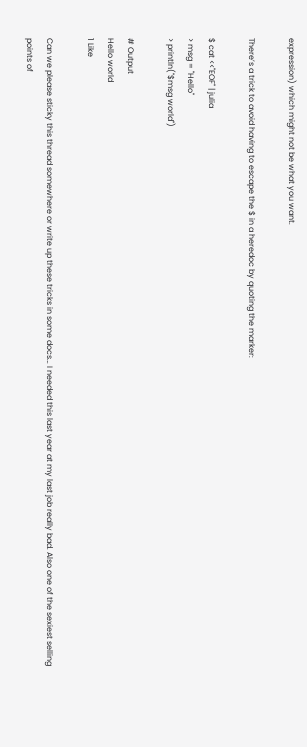expression) which might not be what you want.

There’s a trick to avoid having to escape the $ in a heredoc by quoting the marker:

$ cat <<"EOF" | julia
> msg = "Hello"
> println("$msg world")

# Output
Hello world
1 Like

Can we please sticky this thread somewhere or write up these tricks in some docs… I needed this last year at my last job really bad. Also one of the sexiest selling points of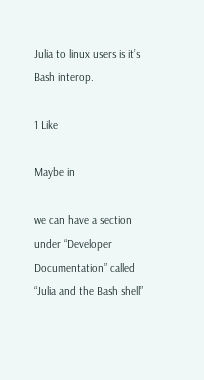Julia to linux users is it’s Bash interop.

1 Like

Maybe in

we can have a section under “Developer Documentation” called “Julia and the Bash shell”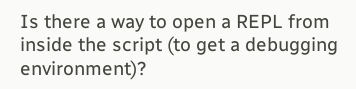Is there a way to open a REPL from inside the script (to get a debugging environment)?